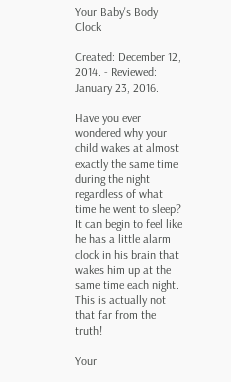Your Baby's Body Clock

Created: December 12, 2014. - Reviewed: January 23, 2016.

Have you ever wondered why your child wakes at almost exactly the same time during the night regardless of what time he went to sleep?  It can begin to feel like he has a little alarm clock in his brain that wakes him up at the same time each night.  This is actually not that far from the truth!

Your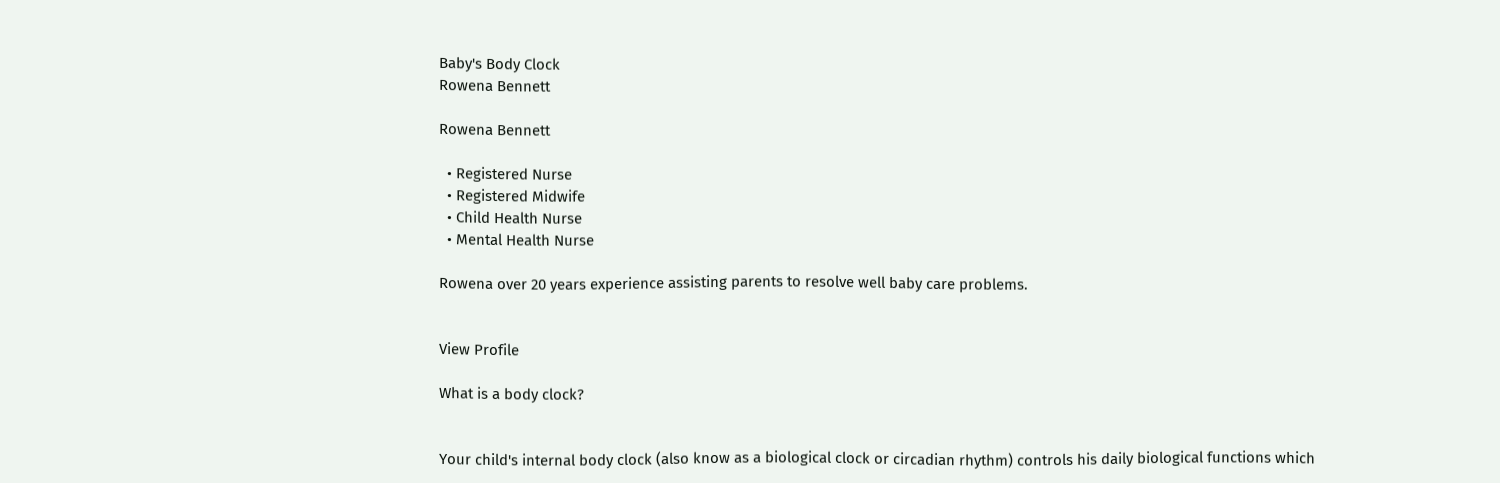Baby's Body Clock
Rowena Bennett

Rowena Bennett

  • Registered Nurse
  • Registered Midwife
  • Child Health Nurse
  • Mental Health Nurse

Rowena over 20 years experience assisting parents to resolve well baby care problems.


View Profile

What is a body clock?


Your child's internal body clock (also know as a biological clock or circadian rhythm) controls his daily biological functions which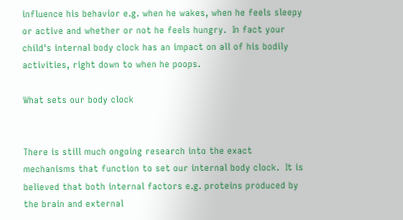influence his behavior e.g. when he wakes, when he feels sleepy or active and whether or not he feels hungry.  In fact your child's internal body clock has an impact on all of his bodily activities, right down to when he poops.

What sets our body clock


There is still much ongoing research into the exact mechanisms that function to set our internal body clock.  It is believed that both internal factors e.g. proteins produced by the brain and external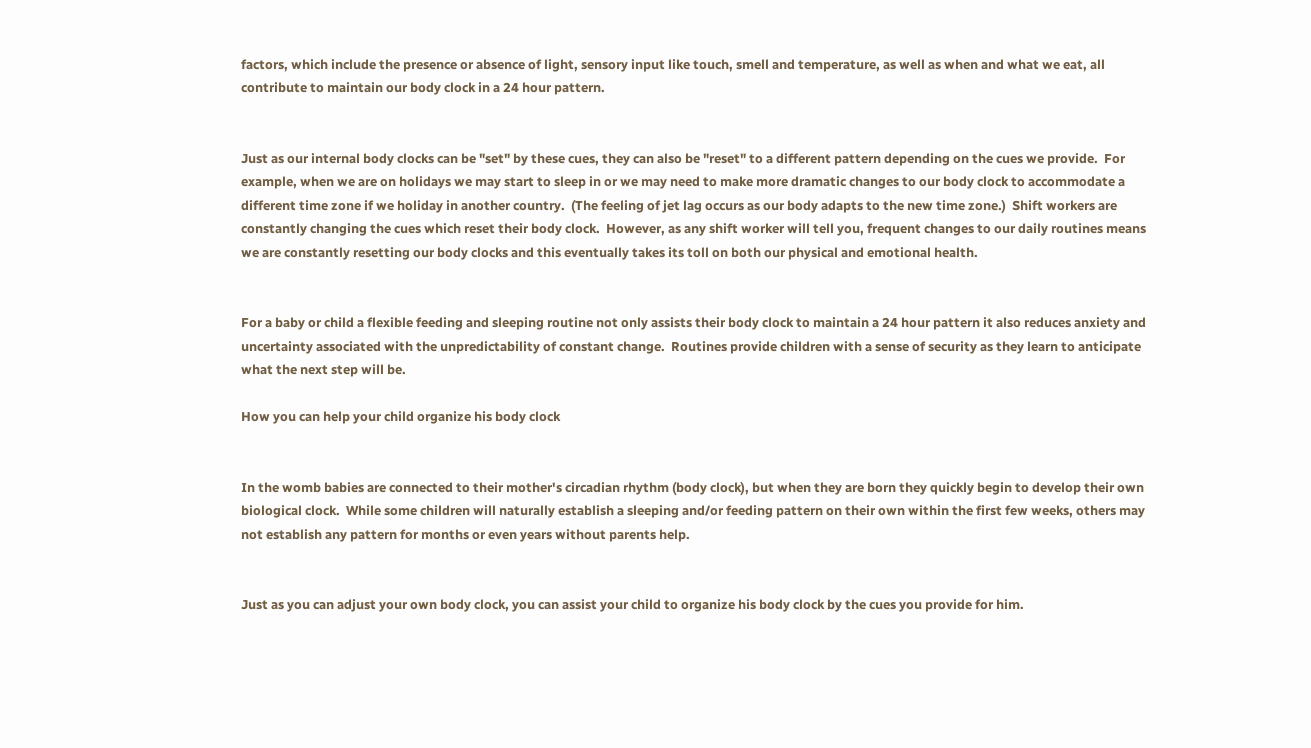factors, which include the presence or absence of light, sensory input like touch, smell and temperature, as well as when and what we eat, all contribute to maintain our body clock in a 24 hour pattern.


Just as our internal body clocks can be "set" by these cues, they can also be "reset" to a different pattern depending on the cues we provide.  For example, when we are on holidays we may start to sleep in or we may need to make more dramatic changes to our body clock to accommodate a different time zone if we holiday in another country.  (The feeling of jet lag occurs as our body adapts to the new time zone.)  Shift workers are constantly changing the cues which reset their body clock.  However, as any shift worker will tell you, frequent changes to our daily routines means we are constantly resetting our body clocks and this eventually takes its toll on both our physical and emotional health.


For a baby or child a flexible feeding and sleeping routine not only assists their body clock to maintain a 24 hour pattern it also reduces anxiety and uncertainty associated with the unpredictability of constant change.  Routines provide children with a sense of security as they learn to anticipate what the next step will be.

How you can help your child organize his body clock


In the womb babies are connected to their mother's circadian rhythm (body clock), but when they are born they quickly begin to develop their own biological clock.  While some children will naturally establish a sleeping and/or feeding pattern on their own within the first few weeks, others may not establish any pattern for months or even years without parents help.


Just as you can adjust your own body clock, you can assist your child to organize his body clock by the cues you provide for him.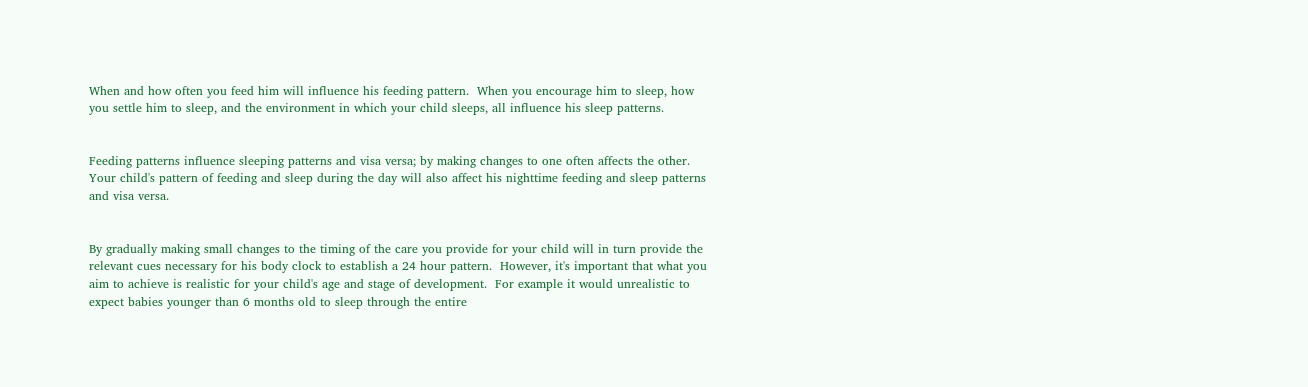When and how often you feed him will influence his feeding pattern.  When you encourage him to sleep, how you settle him to sleep, and the environment in which your child sleeps, all influence his sleep patterns.


Feeding patterns influence sleeping patterns and visa versa; by making changes to one often affects the other.  Your child's pattern of feeding and sleep during the day will also affect his nighttime feeding and sleep patterns and visa versa.


By gradually making small changes to the timing of the care you provide for your child will in turn provide the relevant cues necessary for his body clock to establish a 24 hour pattern.  However, it's important that what you aim to achieve is realistic for your child's age and stage of development.  For example it would unrealistic to expect babies younger than 6 months old to sleep through the entire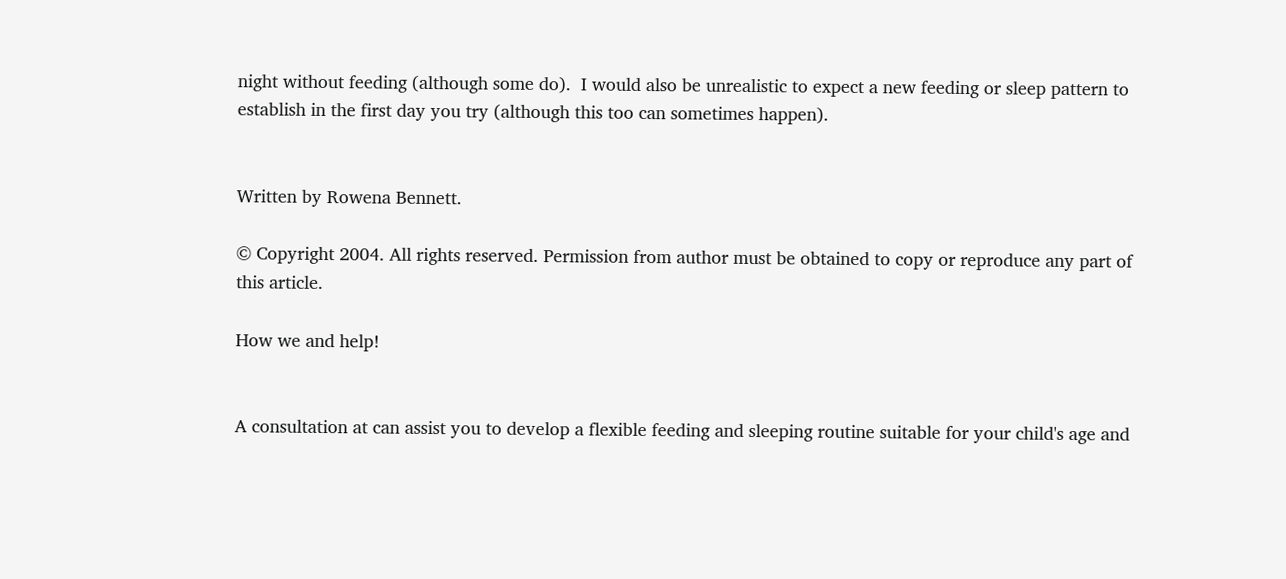night without feeding (although some do).  I would also be unrealistic to expect a new feeding or sleep pattern to establish in the first day you try (although this too can sometimes happen).


Written by Rowena Bennett.

© Copyright 2004. All rights reserved. Permission from author must be obtained to copy or reproduce any part of this article.

How we and help!


A consultation at can assist you to develop a flexible feeding and sleeping routine suitable for your child's age and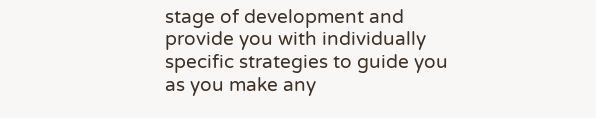stage of development and provide you with individually specific strategies to guide you as you make any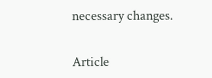necessary changes.


Article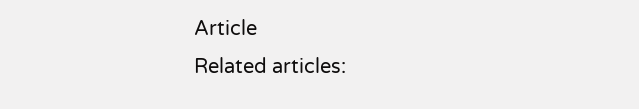Article
Related articles: